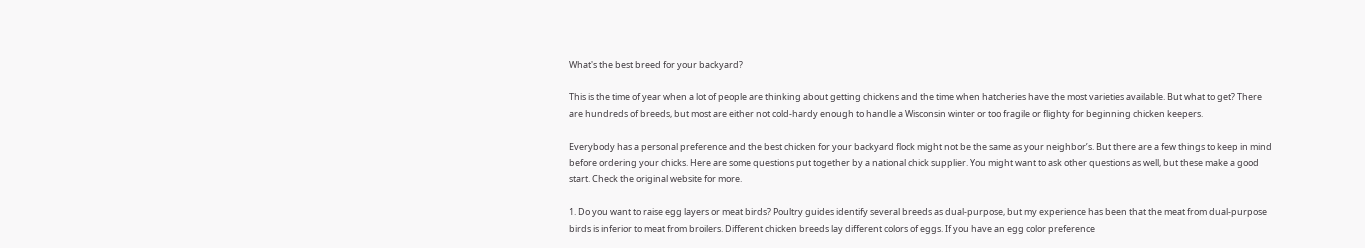What's the best breed for your backyard?

This is the time of year when a lot of people are thinking about getting chickens and the time when hatcheries have the most varieties available. But what to get? There are hundreds of breeds, but most are either not cold-hardy enough to handle a Wisconsin winter or too fragile or flighty for beginning chicken keepers.

Everybody has a personal preference and the best chicken for your backyard flock might not be the same as your neighbor’s. But there are a few things to keep in mind before ordering your chicks. Here are some questions put together by a national chick supplier. You might want to ask other questions as well, but these make a good start. Check the original website for more.

1. Do you want to raise egg layers or meat birds? Poultry guides identify several breeds as dual-purpose, but my experience has been that the meat from dual-purpose birds is inferior to meat from broilers. Different chicken breeds lay different colors of eggs. If you have an egg color preference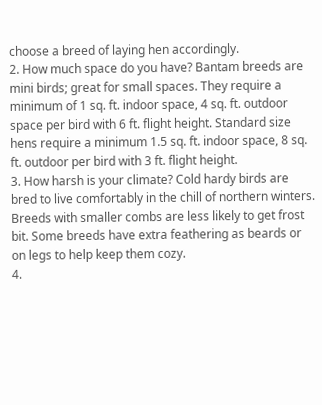choose a breed of laying hen accordingly.
2. How much space do you have? Bantam breeds are mini birds; great for small spaces. They require a minimum of 1 sq. ft. indoor space, 4 sq. ft. outdoor space per bird with 6 ft. flight height. Standard size hens require a minimum 1.5 sq. ft. indoor space, 8 sq. ft. outdoor per bird with 3 ft. flight height.
3. How harsh is your climate? Cold hardy birds are bred to live comfortably in the chill of northern winters. Breeds with smaller combs are less likely to get frost bit. Some breeds have extra feathering as beards or on legs to help keep them cozy.
4.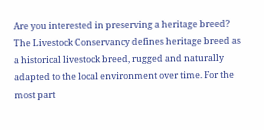Are you interested in preserving a heritage breed? The Livestock Conservancy defines heritage breed as a historical livestock breed, rugged and naturally adapted to the local environment over time. For the most part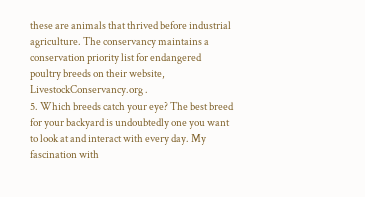these are animals that thrived before industrial agriculture. The conservancy maintains a conservation priority list for endangered poultry breeds on their website, LivestockConservancy.org .
5. Which breeds catch your eye? The best breed for your backyard is undoubtedly one you want to look at and interact with every day. My fascination with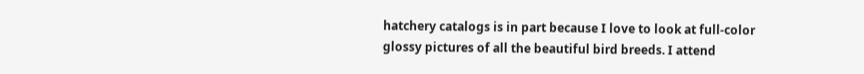hatchery catalogs is in part because I love to look at full-color glossy pictures of all the beautiful bird breeds. I attend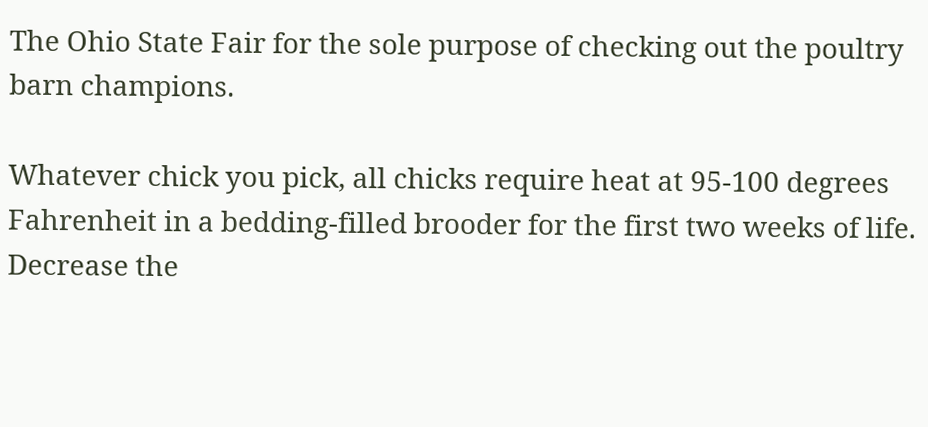The Ohio State Fair for the sole purpose of checking out the poultry barn champions.

Whatever chick you pick, all chicks require heat at 95-100 degrees Fahrenheit in a bedding-filled brooder for the first two weeks of life. Decrease the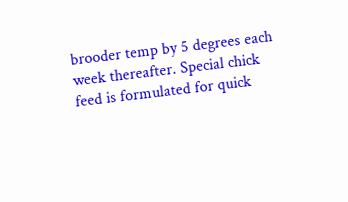brooder temp by 5 degrees each week thereafter. Special chick feed is formulated for quick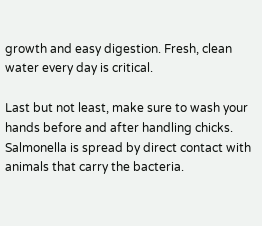growth and easy digestion. Fresh, clean water every day is critical.

Last but not least, make sure to wash your hands before and after handling chicks. Salmonella is spread by direct contact with animals that carry the bacteria.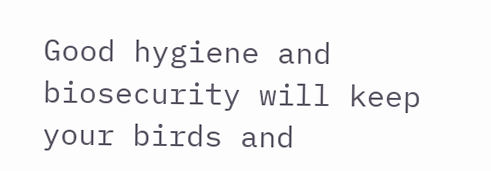Good hygiene and biosecurity will keep your birds and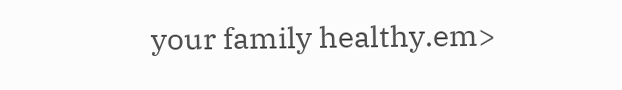your family healthy.em>